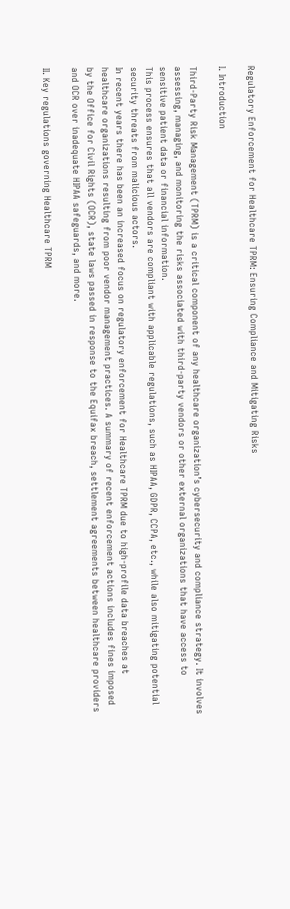Regulatory Enforcement for Healthcare TPRM: Ensuring Compliance and Mitigating Risks

I. Introduction

Third-Party Risk Management (TPRM) is a critical component of any healthcare organization’s cybersecurity and compliance strategy. It involves assessing, managing, and monitoring the risks associated with third-party vendors or other external organizations that have access to sensitive patient data or financial information.
This process ensures that all vendors are compliant with applicable regulations, such as HIPAA, GDPR, CCPA, etc., while also mitigating potential security threats from malicious actors.
In recent years there has been an increased focus on regulatory enforcement for Healthcare TPRM due to high-profile data breaches at healthcare organizations resulting from poor vendor management practices. A summary of recent enforcement actions includes fines imposed by the Office for Civil Rights (OCR), state laws passed in response to the Equifax breach, settlement agreements between healthcare providers and OCR over inadequate HIPAA safeguards, and more.

II. Key regulations governing Healthcare TPRM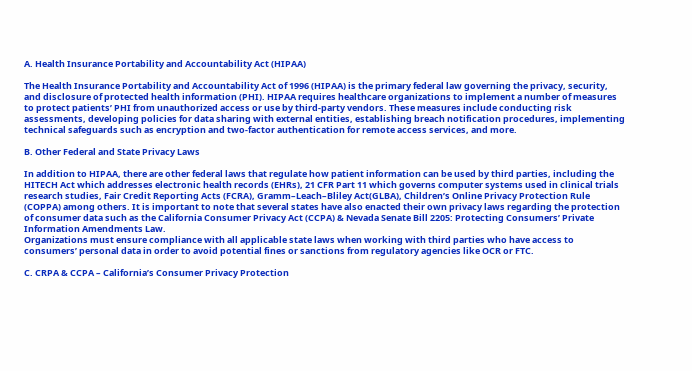A. Health Insurance Portability and Accountability Act (HIPAA)

The Health Insurance Portability and Accountability Act of 1996 (HIPAA) is the primary federal law governing the privacy, security, and disclosure of protected health information (PHI). HIPAA requires healthcare organizations to implement a number of measures to protect patients’ PHI from unauthorized access or use by third-party vendors. These measures include conducting risk assessments, developing policies for data sharing with external entities, establishing breach notification procedures, implementing technical safeguards such as encryption and two-factor authentication for remote access services, and more.

B. Other Federal and State Privacy Laws

In addition to HIPAA, there are other federal laws that regulate how patient information can be used by third parties, including the HITECH Act which addresses electronic health records (EHRs), 21 CFR Part 11 which governs computer systems used in clinical trials research studies, Fair Credit Reporting Acts (FCRA), Gramm–Leach–Bliley Act(GLBA), Children’s Online Privacy Protection Rule (COPPA) among others. It is important to note that several states have also enacted their own privacy laws regarding the protection of consumer data such as the California Consumer Privacy Act (CCPA) & Nevada Senate Bill 2205: Protecting Consumers’ Private Information Amendments Law.
Organizations must ensure compliance with all applicable state laws when working with third parties who have access to consumers’ personal data in order to avoid potential fines or sanctions from regulatory agencies like OCR or FTC.

C. CRPA & CCPA – California’s Consumer Privacy Protection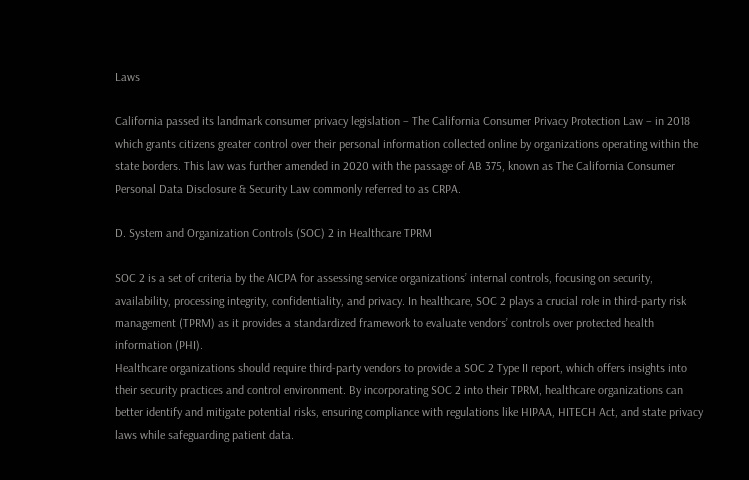Laws

California passed its landmark consumer privacy legislation – The California Consumer Privacy Protection Law – in 2018 which grants citizens greater control over their personal information collected online by organizations operating within the state borders. This law was further amended in 2020 with the passage of AB 375, known as The California Consumer Personal Data Disclosure & Security Law commonly referred to as CRPA.

D. System and Organization Controls (SOC) 2 in Healthcare TPRM

SOC 2 is a set of criteria by the AICPA for assessing service organizations’ internal controls, focusing on security, availability, processing integrity, confidentiality, and privacy. In healthcare, SOC 2 plays a crucial role in third-party risk management (TPRM) as it provides a standardized framework to evaluate vendors’ controls over protected health information (PHI).
Healthcare organizations should require third-party vendors to provide a SOC 2 Type II report, which offers insights into their security practices and control environment. By incorporating SOC 2 into their TPRM, healthcare organizations can better identify and mitigate potential risks, ensuring compliance with regulations like HIPAA, HITECH Act, and state privacy laws while safeguarding patient data.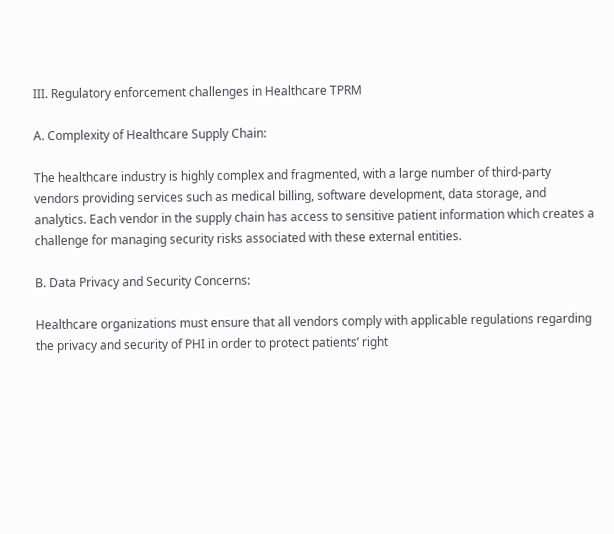III. Regulatory enforcement challenges in Healthcare TPRM

A. Complexity of Healthcare Supply Chain:

The healthcare industry is highly complex and fragmented, with a large number of third-party vendors providing services such as medical billing, software development, data storage, and analytics. Each vendor in the supply chain has access to sensitive patient information which creates a challenge for managing security risks associated with these external entities.

B. Data Privacy and Security Concerns:

Healthcare organizations must ensure that all vendors comply with applicable regulations regarding the privacy and security of PHI in order to protect patients’ right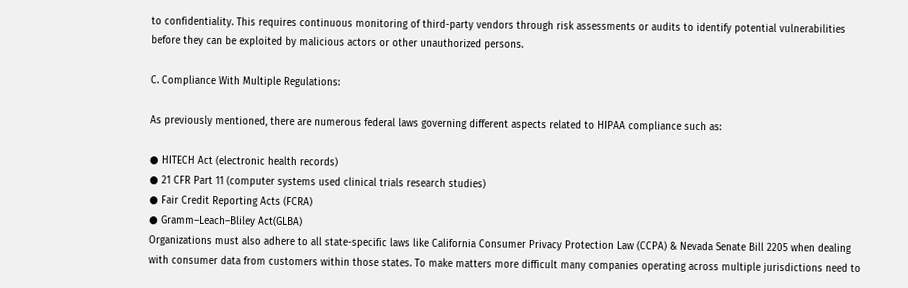to confidentiality. This requires continuous monitoring of third-party vendors through risk assessments or audits to identify potential vulnerabilities before they can be exploited by malicious actors or other unauthorized persons.

C. Compliance With Multiple Regulations:

As previously mentioned, there are numerous federal laws governing different aspects related to HIPAA compliance such as:

● HITECH Act (electronic health records)
● 21 CFR Part 11 (computer systems used clinical trials research studies)
● Fair Credit Reporting Acts (FCRA)
● Gramm–Leach–Bliley Act(GLBA)
Organizations must also adhere to all state-specific laws like California Consumer Privacy Protection Law (CCPA) & Nevada Senate Bill 2205 when dealing with consumer data from customers within those states. To make matters more difficult many companies operating across multiple jurisdictions need to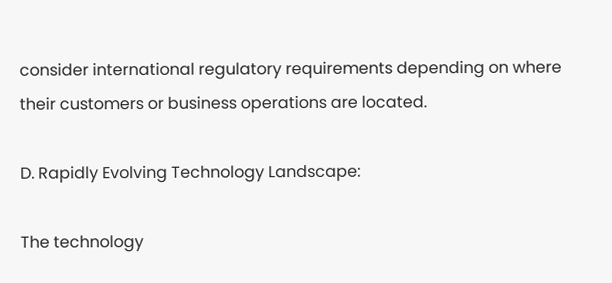consider international regulatory requirements depending on where their customers or business operations are located.

D. Rapidly Evolving Technology Landscape:

The technology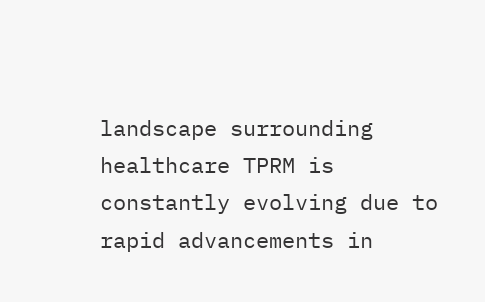landscape surrounding healthcare TPRM is constantly evolving due to rapid advancements in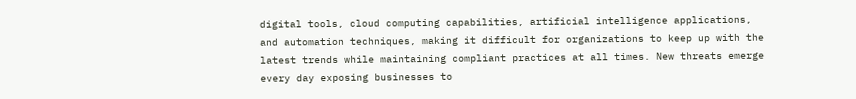digital tools, cloud computing capabilities, artificial intelligence applications, and automation techniques, making it difficult for organizations to keep up with the latest trends while maintaining compliant practices at all times. New threats emerge every day exposing businesses to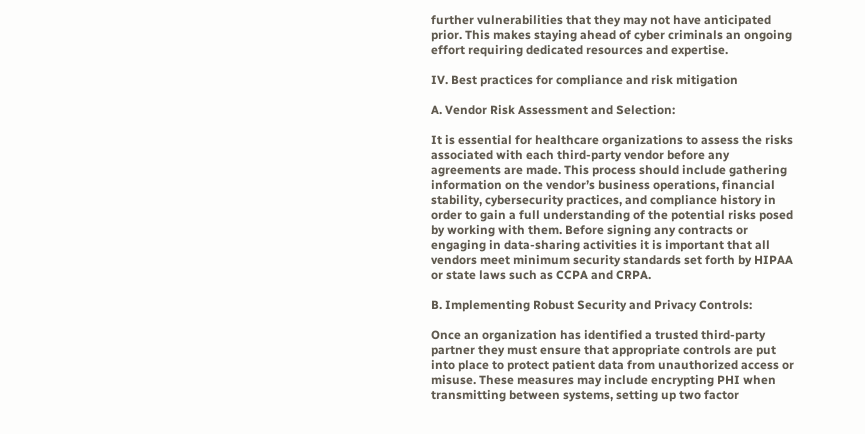further vulnerabilities that they may not have anticipated prior. This makes staying ahead of cyber criminals an ongoing effort requiring dedicated resources and expertise.

IV. Best practices for compliance and risk mitigation

A. Vendor Risk Assessment and Selection:

It is essential for healthcare organizations to assess the risks associated with each third-party vendor before any agreements are made. This process should include gathering information on the vendor’s business operations, financial stability, cybersecurity practices, and compliance history in order to gain a full understanding of the potential risks posed by working with them. Before signing any contracts or engaging in data-sharing activities it is important that all vendors meet minimum security standards set forth by HIPAA or state laws such as CCPA and CRPA.

B. Implementing Robust Security and Privacy Controls:

Once an organization has identified a trusted third-party partner they must ensure that appropriate controls are put into place to protect patient data from unauthorized access or misuse. These measures may include encrypting PHI when transmitting between systems, setting up two factor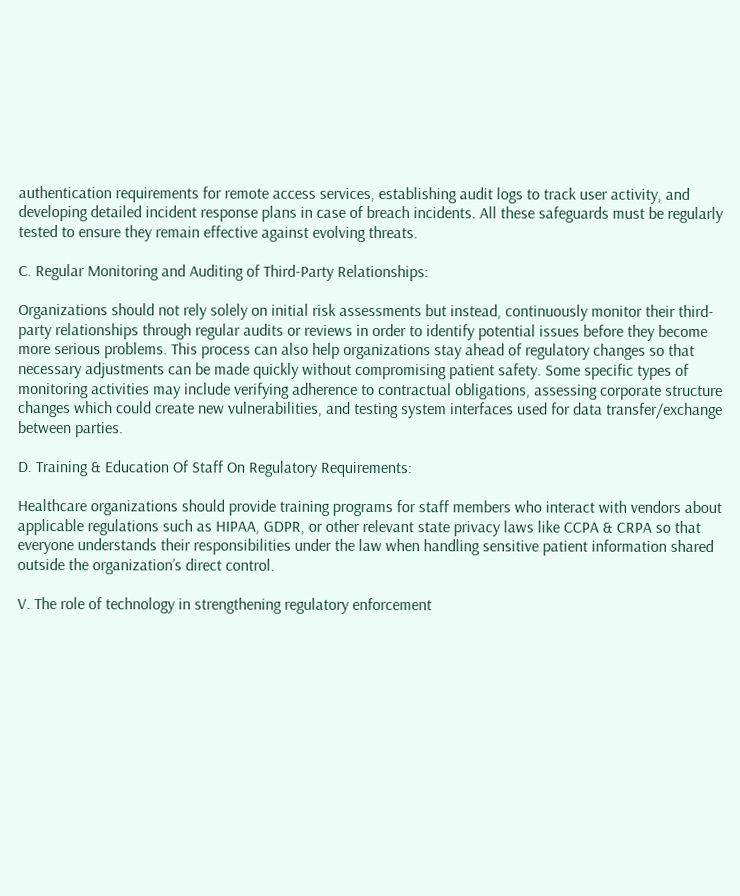authentication requirements for remote access services, establishing audit logs to track user activity, and developing detailed incident response plans in case of breach incidents. All these safeguards must be regularly tested to ensure they remain effective against evolving threats.

C. Regular Monitoring and Auditing of Third-Party Relationships:

Organizations should not rely solely on initial risk assessments but instead, continuously monitor their third-party relationships through regular audits or reviews in order to identify potential issues before they become more serious problems. This process can also help organizations stay ahead of regulatory changes so that necessary adjustments can be made quickly without compromising patient safety. Some specific types of monitoring activities may include verifying adherence to contractual obligations, assessing corporate structure changes which could create new vulnerabilities, and testing system interfaces used for data transfer/exchange between parties.

D. Training & Education Of Staff On Regulatory Requirements:

Healthcare organizations should provide training programs for staff members who interact with vendors about applicable regulations such as HIPAA, GDPR, or other relevant state privacy laws like CCPA & CRPA so that everyone understands their responsibilities under the law when handling sensitive patient information shared outside the organization’s direct control.

V. The role of technology in strengthening regulatory enforcement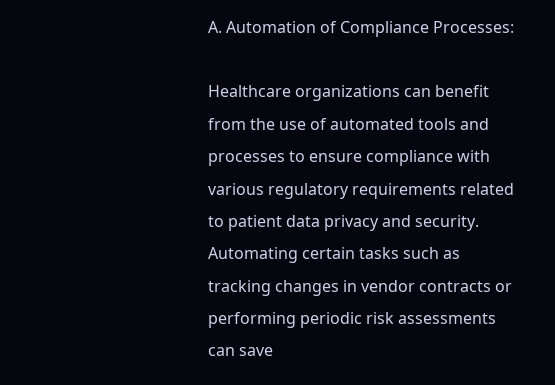A. Automation of Compliance Processes:

Healthcare organizations can benefit from the use of automated tools and processes to ensure compliance with various regulatory requirements related to patient data privacy and security. Automating certain tasks such as tracking changes in vendor contracts or performing periodic risk assessments can save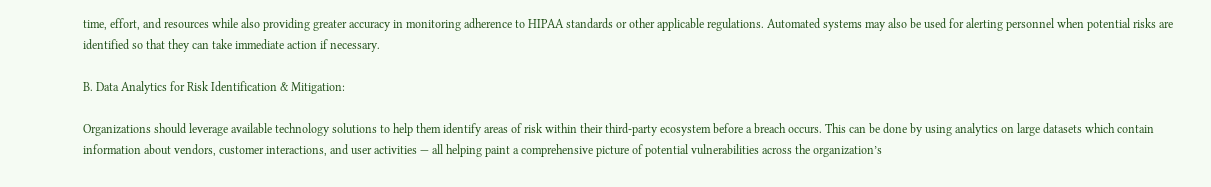time, effort, and resources while also providing greater accuracy in monitoring adherence to HIPAA standards or other applicable regulations. Automated systems may also be used for alerting personnel when potential risks are identified so that they can take immediate action if necessary.

B. Data Analytics for Risk Identification & Mitigation:

Organizations should leverage available technology solutions to help them identify areas of risk within their third-party ecosystem before a breach occurs. This can be done by using analytics on large datasets which contain information about vendors, customer interactions, and user activities — all helping paint a comprehensive picture of potential vulnerabilities across the organization’s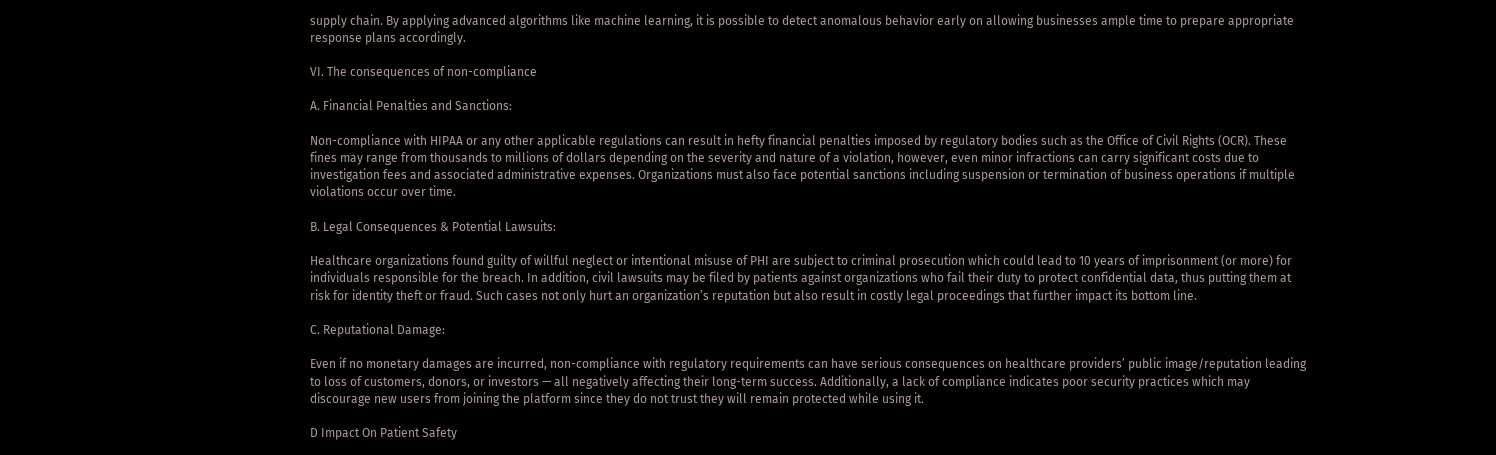supply chain. By applying advanced algorithms like machine learning, it is possible to detect anomalous behavior early on allowing businesses ample time to prepare appropriate response plans accordingly.

VI. The consequences of non-compliance

A. Financial Penalties and Sanctions:

Non-compliance with HIPAA or any other applicable regulations can result in hefty financial penalties imposed by regulatory bodies such as the Office of Civil Rights (OCR). These fines may range from thousands to millions of dollars depending on the severity and nature of a violation, however, even minor infractions can carry significant costs due to investigation fees and associated administrative expenses. Organizations must also face potential sanctions including suspension or termination of business operations if multiple violations occur over time.

B. Legal Consequences & Potential Lawsuits:

Healthcare organizations found guilty of willful neglect or intentional misuse of PHI are subject to criminal prosecution which could lead to 10 years of imprisonment (or more) for individuals responsible for the breach. In addition, civil lawsuits may be filed by patients against organizations who fail their duty to protect confidential data, thus putting them at risk for identity theft or fraud. Such cases not only hurt an organization’s reputation but also result in costly legal proceedings that further impact its bottom line.

C. Reputational Damage:

Even if no monetary damages are incurred, non-compliance with regulatory requirements can have serious consequences on healthcare providers’ public image/reputation leading to loss of customers, donors, or investors — all negatively affecting their long-term success. Additionally, a lack of compliance indicates poor security practices which may discourage new users from joining the platform since they do not trust they will remain protected while using it.

D Impact On Patient Safety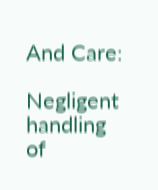And Care:

Negligent handling of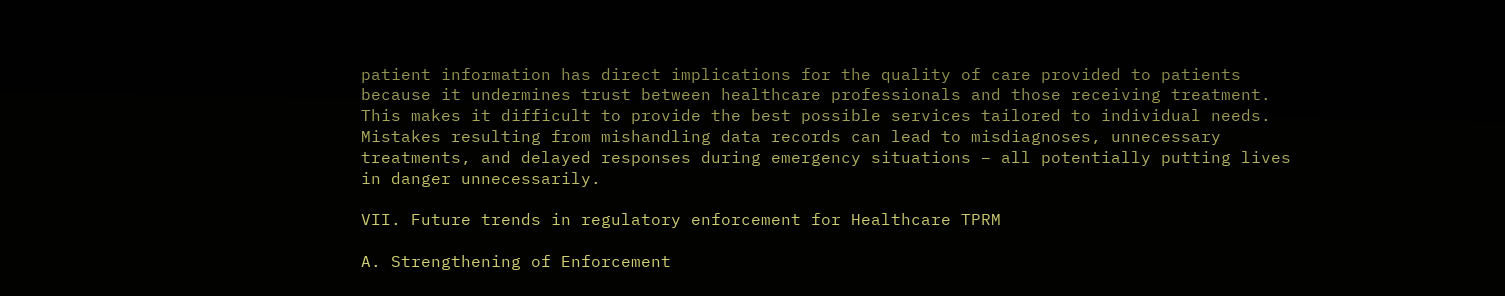patient information has direct implications for the quality of care provided to patients because it undermines trust between healthcare professionals and those receiving treatment. This makes it difficult to provide the best possible services tailored to individual needs. Mistakes resulting from mishandling data records can lead to misdiagnoses, unnecessary treatments, and delayed responses during emergency situations – all potentially putting lives in danger unnecessarily.

VII. Future trends in regulatory enforcement for Healthcare TPRM

A. Strengthening of Enforcement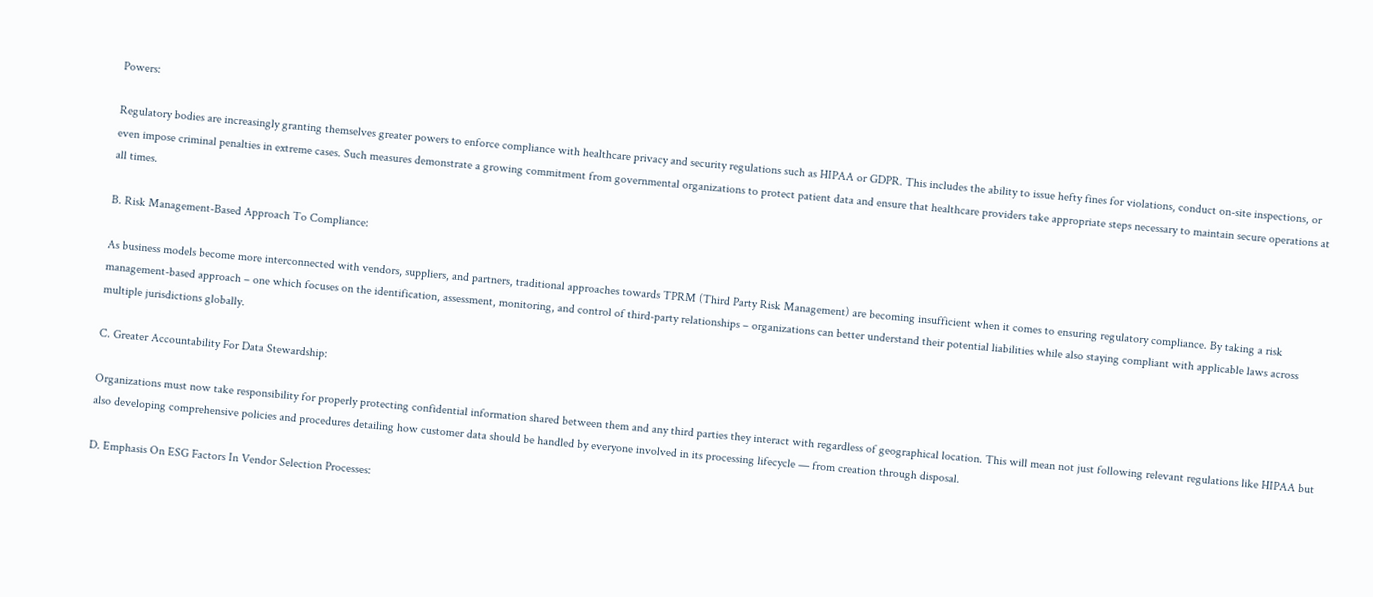Powers:

Regulatory bodies are increasingly granting themselves greater powers to enforce compliance with healthcare privacy and security regulations such as HIPAA or GDPR. This includes the ability to issue hefty fines for violations, conduct on-site inspections, or even impose criminal penalties in extreme cases. Such measures demonstrate a growing commitment from governmental organizations to protect patient data and ensure that healthcare providers take appropriate steps necessary to maintain secure operations at all times.

B. Risk Management-Based Approach To Compliance:

As business models become more interconnected with vendors, suppliers, and partners, traditional approaches towards TPRM (Third Party Risk Management) are becoming insufficient when it comes to ensuring regulatory compliance. By taking a risk management-based approach – one which focuses on the identification, assessment, monitoring, and control of third-party relationships – organizations can better understand their potential liabilities while also staying compliant with applicable laws across multiple jurisdictions globally.

C. Greater Accountability For Data Stewardship:

Organizations must now take responsibility for properly protecting confidential information shared between them and any third parties they interact with regardless of geographical location. This will mean not just following relevant regulations like HIPAA but also developing comprehensive policies and procedures detailing how customer data should be handled by everyone involved in its processing lifecycle — from creation through disposal.

D. Emphasis On ESG Factors In Vendor Selection Processes: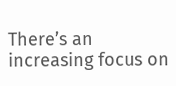There’s an increasing focus on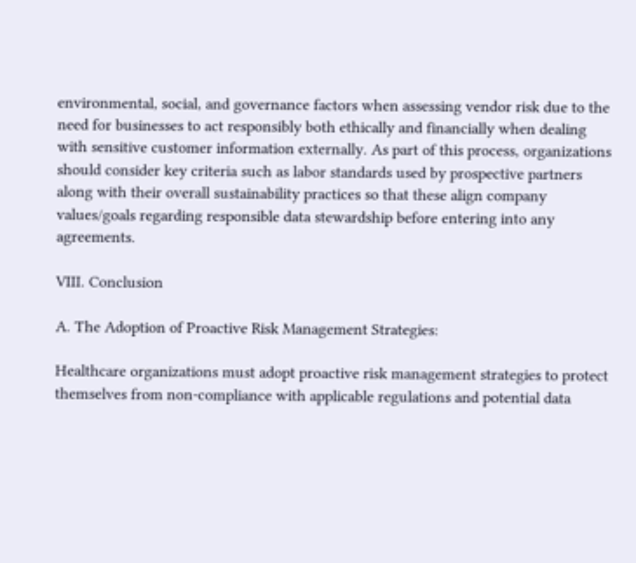environmental, social, and governance factors when assessing vendor risk due to the need for businesses to act responsibly both ethically and financially when dealing with sensitive customer information externally. As part of this process, organizations should consider key criteria such as labor standards used by prospective partners along with their overall sustainability practices so that these align company values/goals regarding responsible data stewardship before entering into any agreements.

VIII. Conclusion

A. The Adoption of Proactive Risk Management Strategies:

Healthcare organizations must adopt proactive risk management strategies to protect themselves from non-compliance with applicable regulations and potential data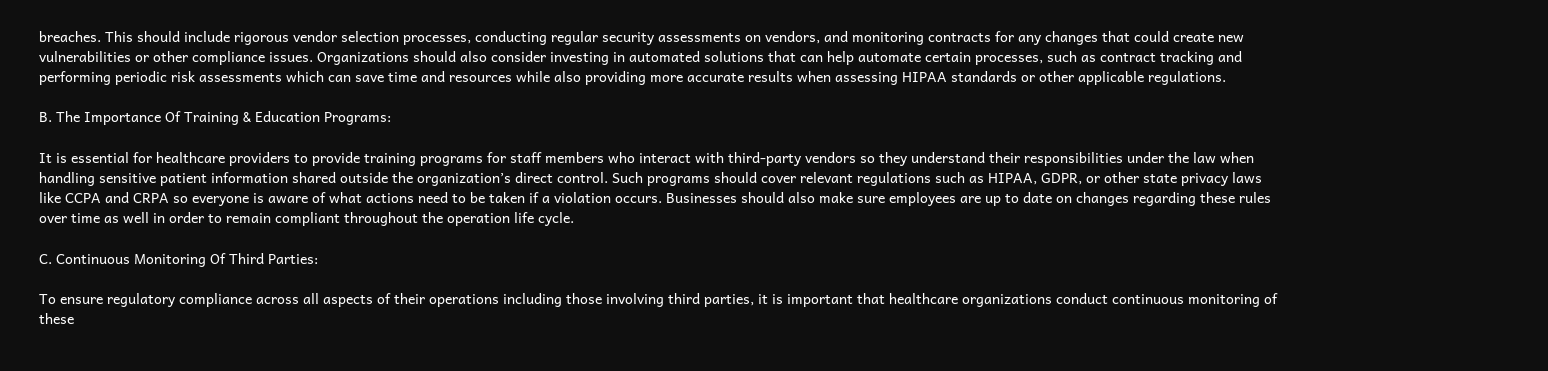breaches. This should include rigorous vendor selection processes, conducting regular security assessments on vendors, and monitoring contracts for any changes that could create new vulnerabilities or other compliance issues. Organizations should also consider investing in automated solutions that can help automate certain processes, such as contract tracking and performing periodic risk assessments which can save time and resources while also providing more accurate results when assessing HIPAA standards or other applicable regulations.

B. The Importance Of Training & Education Programs:

It is essential for healthcare providers to provide training programs for staff members who interact with third-party vendors so they understand their responsibilities under the law when handling sensitive patient information shared outside the organization’s direct control. Such programs should cover relevant regulations such as HIPAA, GDPR, or other state privacy laws like CCPA and CRPA so everyone is aware of what actions need to be taken if a violation occurs. Businesses should also make sure employees are up to date on changes regarding these rules over time as well in order to remain compliant throughout the operation life cycle.

C. Continuous Monitoring Of Third Parties:

To ensure regulatory compliance across all aspects of their operations including those involving third parties, it is important that healthcare organizations conduct continuous monitoring of these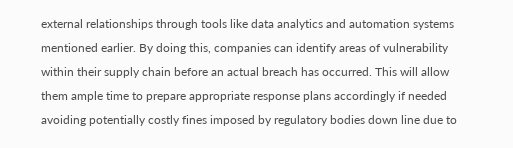external relationships through tools like data analytics and automation systems mentioned earlier. By doing this, companies can identify areas of vulnerability within their supply chain before an actual breach has occurred. This will allow them ample time to prepare appropriate response plans accordingly if needed avoiding potentially costly fines imposed by regulatory bodies down line due to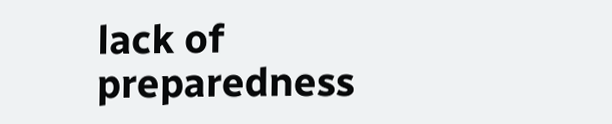lack of preparedness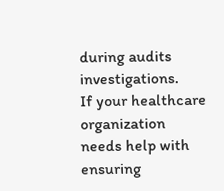during audits investigations.
If your healthcare organization needs help with ensuring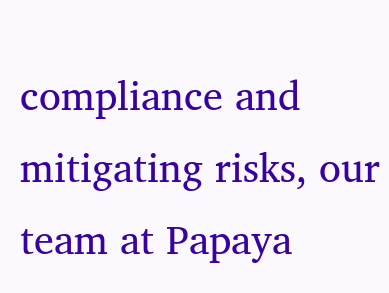compliance and mitigating risks, our team at Papaya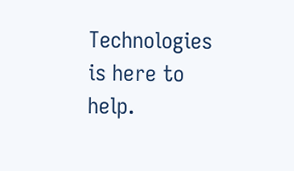Technologies is here to help.